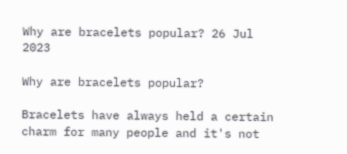Why are bracelets popular? 26 Jul 2023

Why are bracelets popular?

Bracelets have always held a certain charm for many people and it's not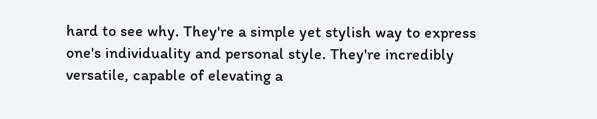hard to see why. They're a simple yet stylish way to express one's individuality and personal style. They're incredibly versatile, capable of elevating a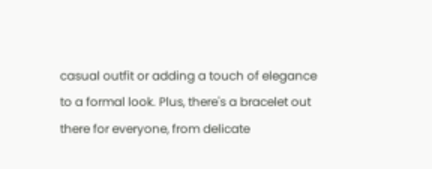casual outfit or adding a touch of elegance to a formal look. Plus, there's a bracelet out there for everyone, from delicate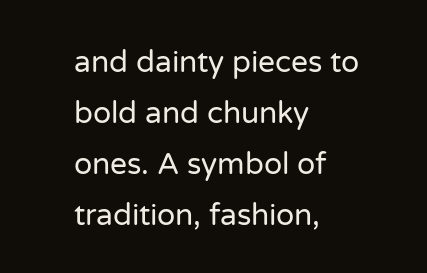and dainty pieces to bold and chunky ones. A symbol of tradition, fashion,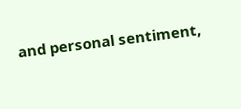and personal sentiment,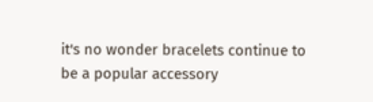it's no wonder bracelets continue to be a popular accessory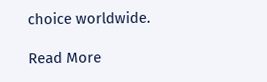choice worldwide.

Read More